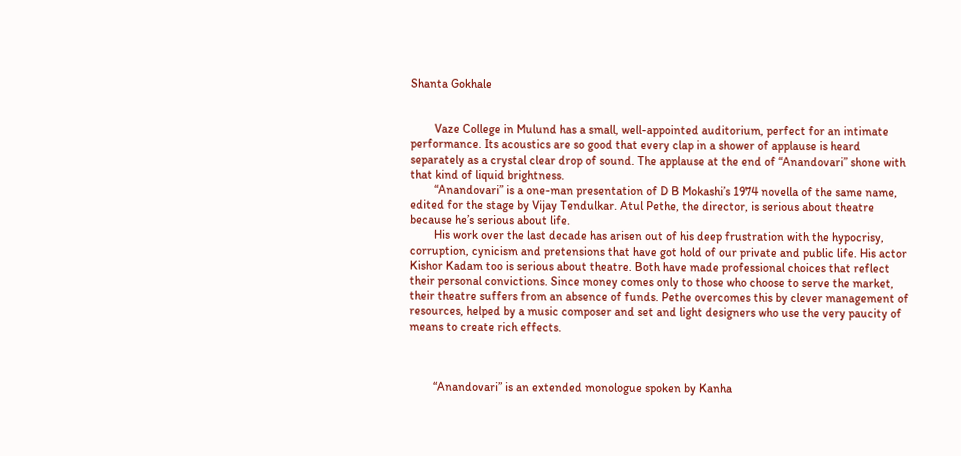Shanta Gokhale


        Vaze College in Mulund has a small, well-appointed auditorium, perfect for an intimate performance. Its acoustics are so good that every clap in a shower of applause is heard separately as a crystal clear drop of sound. The applause at the end of “Anandovari” shone with that kind of liquid brightness.
        “Anandovari” is a one-man presentation of D B Mokashi’s 1974 novella of the same name, edited for the stage by Vijay Tendulkar. Atul Pethe, the director, is serious about theatre because he’s serious about life.
        His work over the last decade has arisen out of his deep frustration with the hypocrisy, corruption, cynicism and pretensions that have got hold of our private and public life. His actor Kishor Kadam too is serious about theatre. Both have made professional choices that reflect their personal convictions. Since money comes only to those who choose to serve the market, their theatre suffers from an absence of funds. Pethe overcomes this by clever management of resources, helped by a music composer and set and light designers who use the very paucity of means to create rich effects.



        “Anandovari” is an extended monologue spoken by Kanha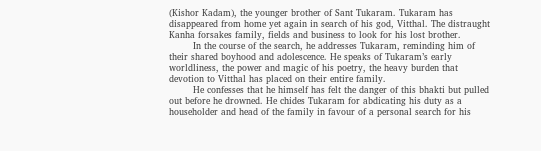(Kishor Kadam), the younger brother of Sant Tukaram. Tukaram has disappeared from home yet again in search of his god, Vitthal. The distraught Kanha forsakes family, fields and business to look for his lost brother.
        In the course of the search, he addresses Tukaram, reminding him of their shared boyhood and adolescence. He speaks of Tukaram’s early worldliness, the power and magic of his poetry, the heavy burden that devotion to Vitthal has placed on their entire family.
        He confesses that he himself has felt the danger of this bhakti but pulled out before he drowned. He chides Tukaram for abdicating his duty as a householder and head of the family in favour of a personal search for his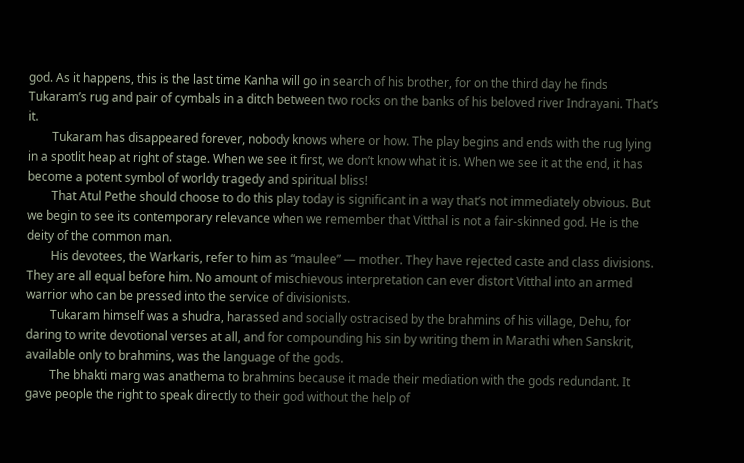god. As it happens, this is the last time Kanha will go in search of his brother, for on the third day he finds Tukaram’s rug and pair of cymbals in a ditch between two rocks on the banks of his beloved river Indrayani. That’s it.
        Tukaram has disappeared forever, nobody knows where or how. The play begins and ends with the rug lying in a spotlit heap at right of stage. When we see it first, we don’t know what it is. When we see it at the end, it has become a potent symbol of worldy tragedy and spiritual bliss!
        That Atul Pethe should choose to do this play today is significant in a way that’s not immediately obvious. But we begin to see its contemporary relevance when we remember that Vitthal is not a fair-skinned god. He is the deity of the common man.
        His devotees, the Warkaris, refer to him as “maulee” — mother. They have rejected caste and class divisions. They are all equal before him. No amount of mischievous interpretation can ever distort Vitthal into an armed warrior who can be pressed into the service of divisionists.
        Tukaram himself was a shudra, harassed and socially ostracised by the brahmins of his village, Dehu, for daring to write devotional verses at all, and for compounding his sin by writing them in Marathi when Sanskrit, available only to brahmins, was the language of the gods.
        The bhakti marg was anathema to brahmins because it made their mediation with the gods redundant. It gave people the right to speak directly to their god without the help of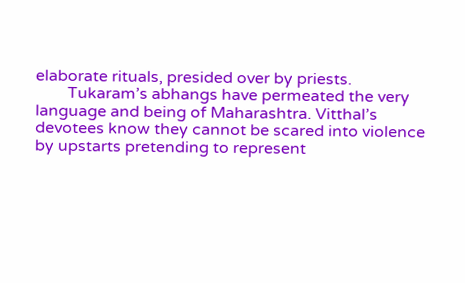elaborate rituals, presided over by priests.
        Tukaram’s abhangs have permeated the very language and being of Maharashtra. Vitthal’s devotees know they cannot be scared into violence by upstarts pretending to represent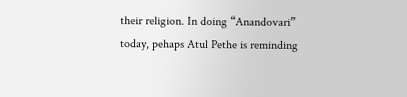their religion. In doing “Anandovari” today, pehaps Atul Pethe is reminding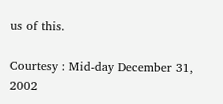us of this.

Courtesy : Mid-day December 31, 2002